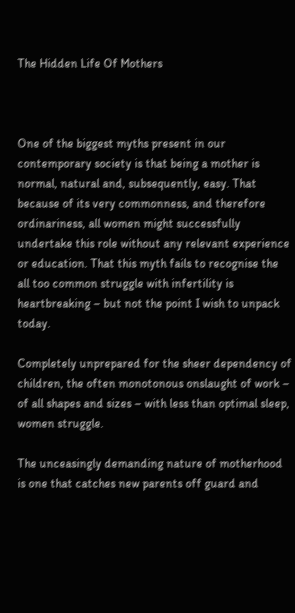The Hidden Life Of Mothers



One of the biggest myths present in our contemporary society is that being a mother is normal, natural and, subsequently, easy. That because of its very commonness, and therefore ordinariness, all women might successfully undertake this role without any relevant experience or education. That this myth fails to recognise the all too common struggle with infertility is heartbreaking – but not the point I wish to unpack today.

Completely unprepared for the sheer dependency of children, the often monotonous onslaught of work – of all shapes and sizes – with less than optimal sleep, women struggle.

The unceasingly demanding nature of motherhood is one that catches new parents off guard and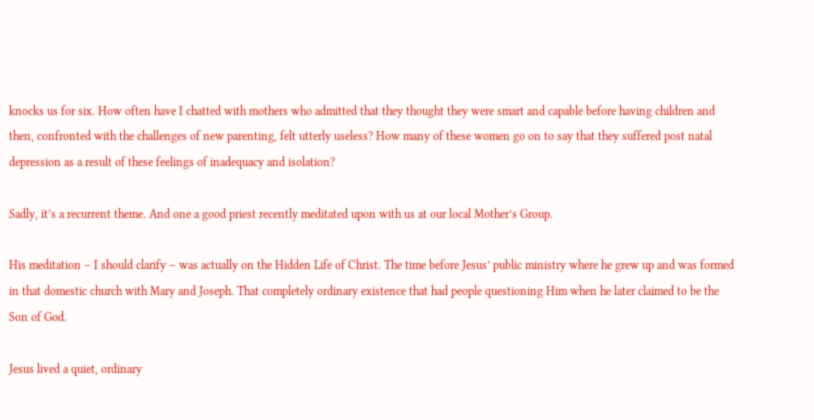knocks us for six. How often have I chatted with mothers who admitted that they thought they were smart and capable before having children and then, confronted with the challenges of new parenting, felt utterly useless? How many of these women go on to say that they suffered post natal depression as a result of these feelings of inadequacy and isolation?

Sadly, it’s a recurrent theme. And one a good priest recently meditated upon with us at our local Mother’s Group.

His meditation – I should clarify – was actually on the Hidden Life of Christ. The time before Jesus’ public ministry where he grew up and was formed in that domestic church with Mary and Joseph. That completely ordinary existence that had people questioning Him when he later claimed to be the Son of God.

Jesus lived a quiet, ordinary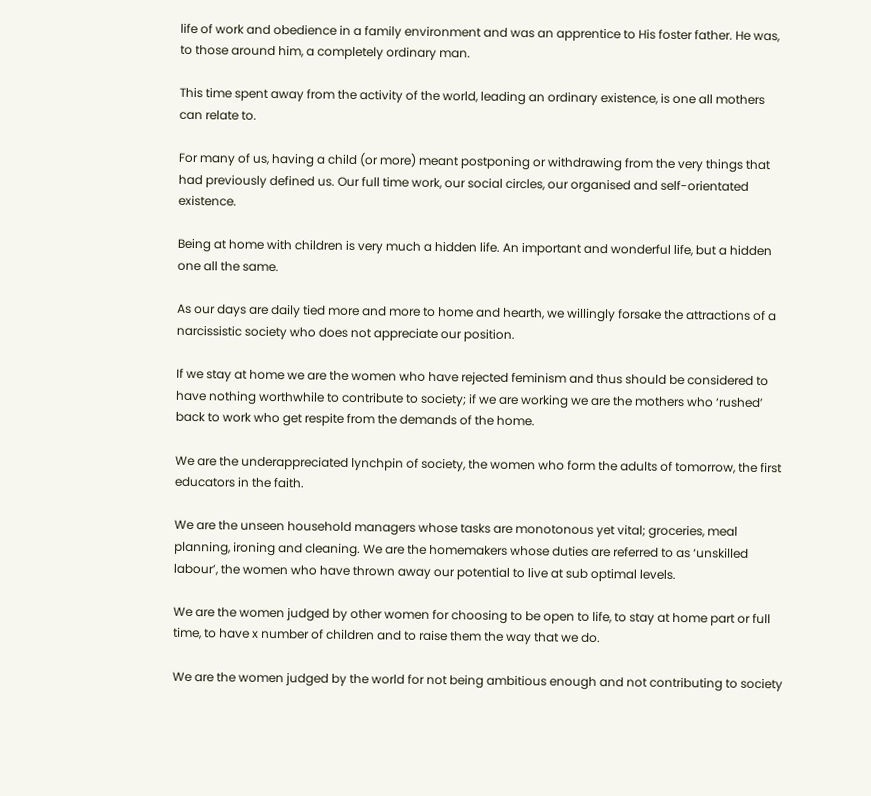life of work and obedience in a family environment and was an apprentice to His foster father. He was, to those around him, a completely ordinary man.

This time spent away from the activity of the world, leading an ordinary existence, is one all mothers can relate to.

For many of us, having a child (or more) meant postponing or withdrawing from the very things that had previously defined us. Our full time work, our social circles, our organised and self-orientated existence.

Being at home with children is very much a hidden life. An important and wonderful life, but a hidden one all the same.

As our days are daily tied more and more to home and hearth, we willingly forsake the attractions of a narcissistic society who does not appreciate our position.

If we stay at home we are the women who have rejected feminism and thus should be considered to have nothing worthwhile to contribute to society; if we are working we are the mothers who ‘rushed’ back to work who get respite from the demands of the home.

We are the underappreciated lynchpin of society, the women who form the adults of tomorrow, the first educators in the faith.

We are the unseen household managers whose tasks are monotonous yet vital; groceries, meal planning, ironing and cleaning. We are the homemakers whose duties are referred to as ‘unskilled labour’, the women who have thrown away our potential to live at sub optimal levels.

We are the women judged by other women for choosing to be open to life, to stay at home part or full time, to have x number of children and to raise them the way that we do.

We are the women judged by the world for not being ambitious enough and not contributing to society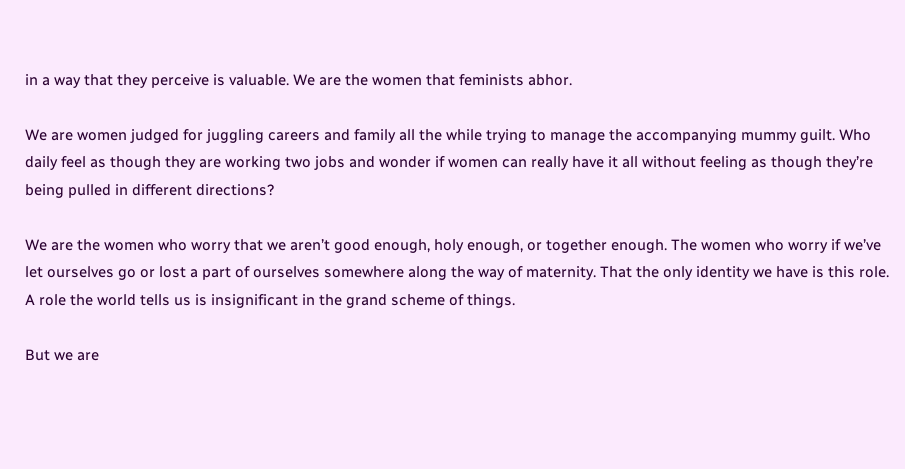in a way that they perceive is valuable. We are the women that feminists abhor.

We are women judged for juggling careers and family all the while trying to manage the accompanying mummy guilt. Who daily feel as though they are working two jobs and wonder if women can really have it all without feeling as though they’re being pulled in different directions?

We are the women who worry that we aren’t good enough, holy enough, or together enough. The women who worry if we’ve let ourselves go or lost a part of ourselves somewhere along the way of maternity. That the only identity we have is this role. A role the world tells us is insignificant in the grand scheme of things.

But we are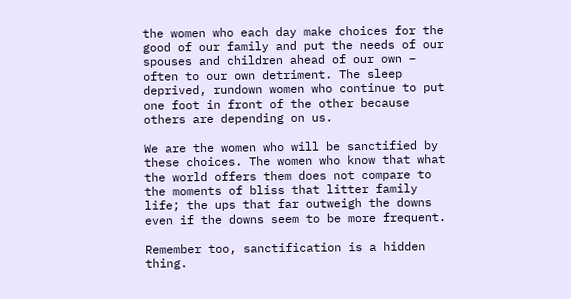the women who each day make choices for the good of our family and put the needs of our spouses and children ahead of our own – often to our own detriment. The sleep deprived, rundown women who continue to put one foot in front of the other because others are depending on us.

We are the women who will be sanctified by these choices. The women who know that what the world offers them does not compare to the moments of bliss that litter family life; the ups that far outweigh the downs even if the downs seem to be more frequent.

Remember too, sanctification is a hidden thing.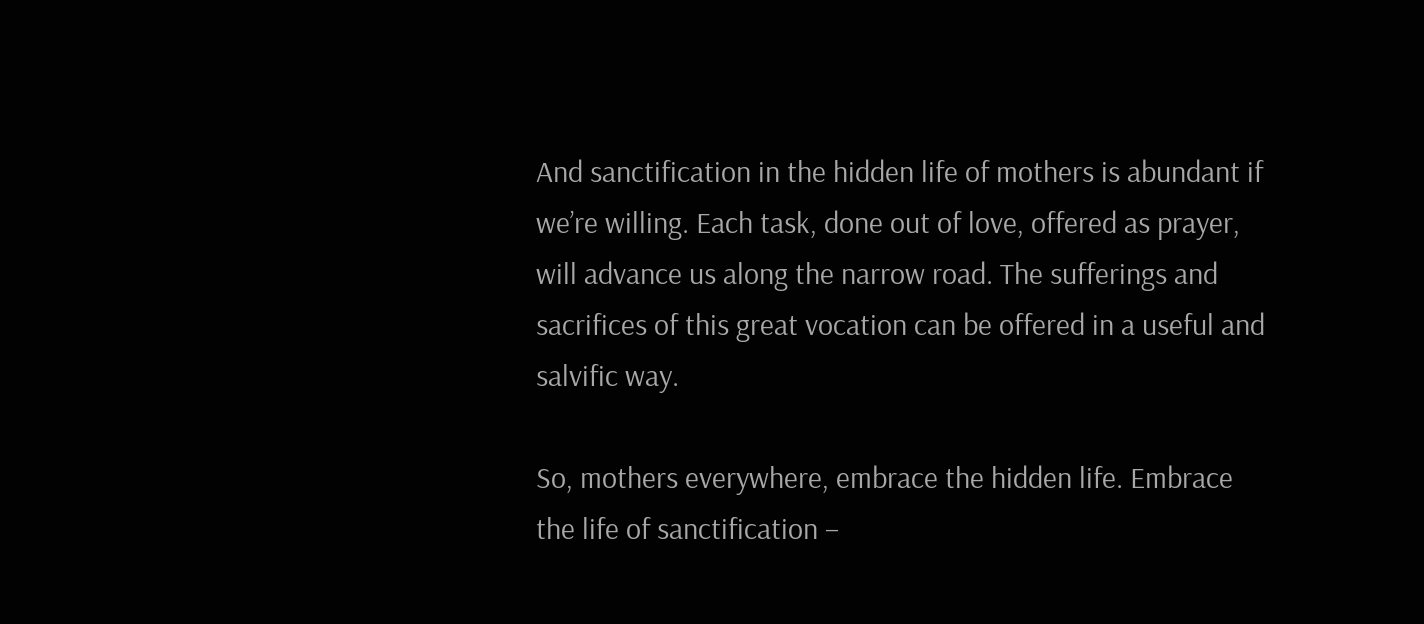And sanctification in the hidden life of mothers is abundant if we’re willing. Each task, done out of love, offered as prayer, will advance us along the narrow road. The sufferings and sacrifices of this great vocation can be offered in a useful and salvific way.

So, mothers everywhere, embrace the hidden life. Embrace the life of sanctification –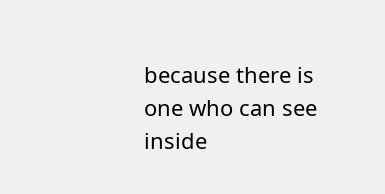because there is one who can see inside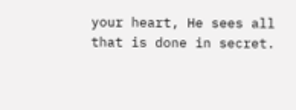your heart, He sees all that is done in secret.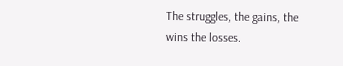The struggles, the gains, the wins the losses.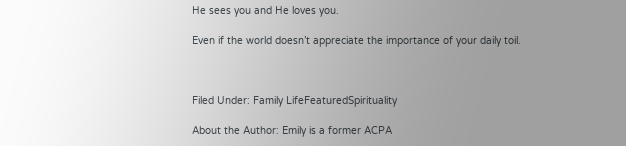He sees you and He loves you.

Even if the world doesn’t appreciate the importance of your daily toil.



Filed Under: Family LifeFeaturedSpirituality

About the Author: Emily is a former ACPA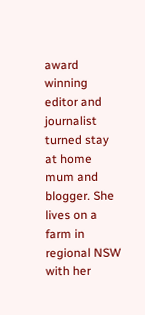award winning editor and journalist turned stay at home mum and blogger. She lives on a farm in regional NSW with her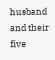husband and their five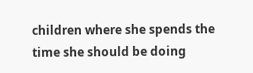children where she spends the time she should be doing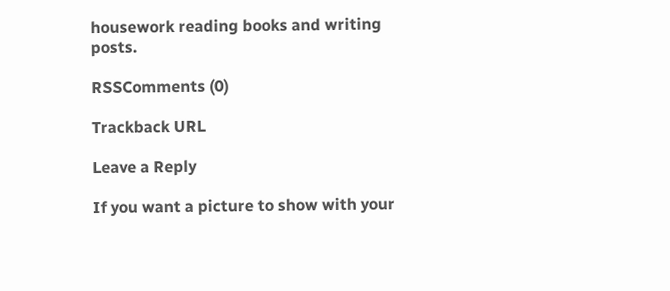housework reading books and writing posts.

RSSComments (0)

Trackback URL

Leave a Reply

If you want a picture to show with your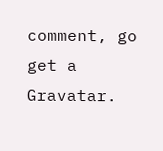comment, go get a Gravatar.